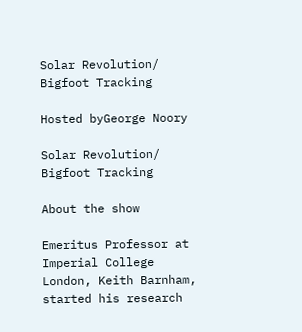Solar Revolution/ Bigfoot Tracking

Hosted byGeorge Noory

Solar Revolution/ Bigfoot Tracking

About the show

Emeritus Professor at Imperial College London, Keith Barnham, started his research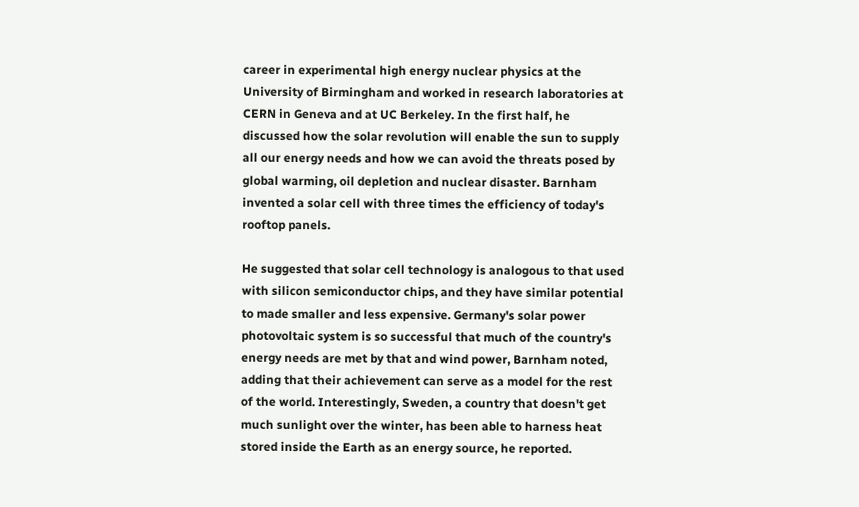career in experimental high energy nuclear physics at the University of Birmingham and worked in research laboratories at CERN in Geneva and at UC Berkeley. In the first half, he discussed how the solar revolution will enable the sun to supply all our energy needs and how we can avoid the threats posed by global warming, oil depletion and nuclear disaster. Barnham invented a solar cell with three times the efficiency of today's rooftop panels.

He suggested that solar cell technology is analogous to that used with silicon semiconductor chips, and they have similar potential to made smaller and less expensive. Germany's solar power photovoltaic system is so successful that much of the country's energy needs are met by that and wind power, Barnham noted, adding that their achievement can serve as a model for the rest of the world. Interestingly, Sweden, a country that doesn't get much sunlight over the winter, has been able to harness heat stored inside the Earth as an energy source, he reported.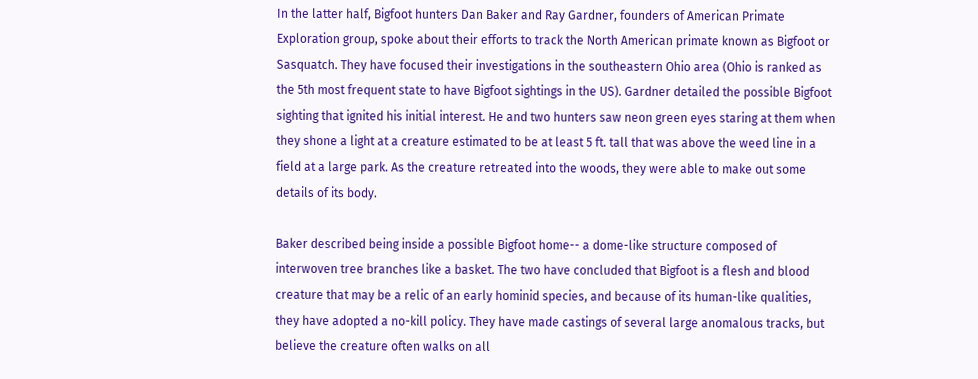In the latter half, Bigfoot hunters Dan Baker and Ray Gardner, founders of American Primate Exploration group, spoke about their efforts to track the North American primate known as Bigfoot or Sasquatch. They have focused their investigations in the southeastern Ohio area (Ohio is ranked as the 5th most frequent state to have Bigfoot sightings in the US). Gardner detailed the possible Bigfoot sighting that ignited his initial interest. He and two hunters saw neon green eyes staring at them when they shone a light at a creature estimated to be at least 5 ft. tall that was above the weed line in a field at a large park. As the creature retreated into the woods, they were able to make out some details of its body.

Baker described being inside a possible Bigfoot home-- a dome-like structure composed of interwoven tree branches like a basket. The two have concluded that Bigfoot is a flesh and blood creature that may be a relic of an early hominid species, and because of its human-like qualities, they have adopted a no-kill policy. They have made castings of several large anomalous tracks, but believe the creature often walks on all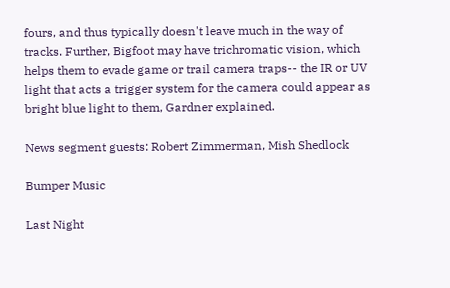fours, and thus typically doesn't leave much in the way of tracks. Further, Bigfoot may have trichromatic vision, which helps them to evade game or trail camera traps-- the IR or UV light that acts a trigger system for the camera could appear as bright blue light to them, Gardner explained.

News segment guests: Robert Zimmerman, Mish Shedlock

Bumper Music

Last Night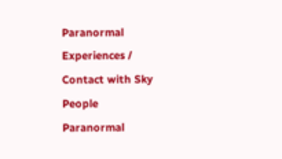Paranormal Experiences / Contact with Sky People
Paranormal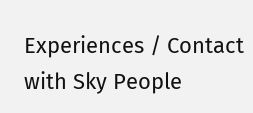Experiences / Contact with Sky People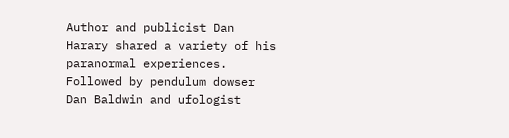Author and publicist Dan Harary shared a variety of his paranormal experiences. Followed by pendulum dowser Dan Baldwin and ufologist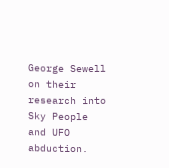George Sewell on their research into Sky People and UFO abduction.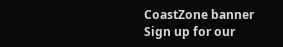CoastZone banner
Sign up for our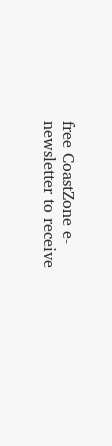free CoastZone e-newsletter to receive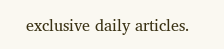exclusive daily articles.